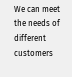We can meet the needs of different customers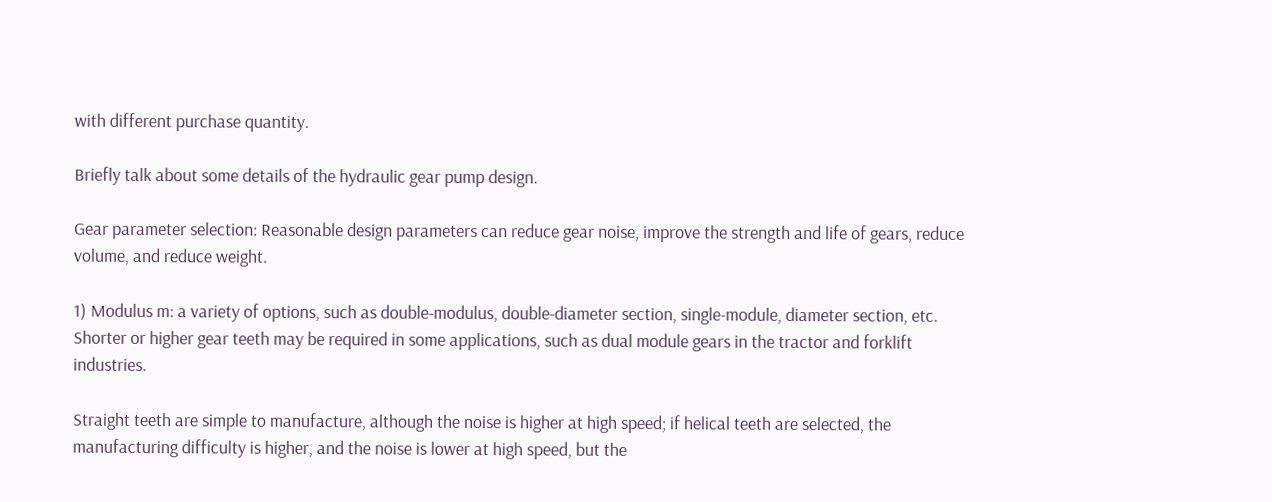with different purchase quantity.

Briefly talk about some details of the hydraulic gear pump design.

Gear parameter selection: Reasonable design parameters can reduce gear noise, improve the strength and life of gears, reduce volume, and reduce weight.

1) Modulus m: a variety of options, such as double-modulus, double-diameter section, single-module, diameter section, etc. Shorter or higher gear teeth may be required in some applications, such as dual module gears in the tractor and forklift industries.

Straight teeth are simple to manufacture, although the noise is higher at high speed; if helical teeth are selected, the manufacturing difficulty is higher, and the noise is lower at high speed, but the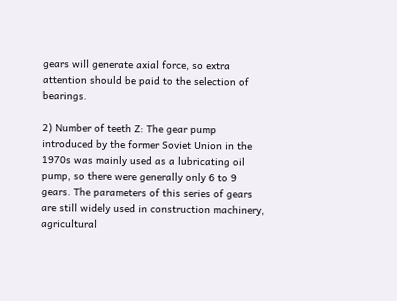gears will generate axial force, so extra attention should be paid to the selection of bearings.

2) Number of teeth Z: The gear pump introduced by the former Soviet Union in the 1970s was mainly used as a lubricating oil pump, so there were generally only 6 to 9 gears. The parameters of this series of gears are still widely used in construction machinery, agricultural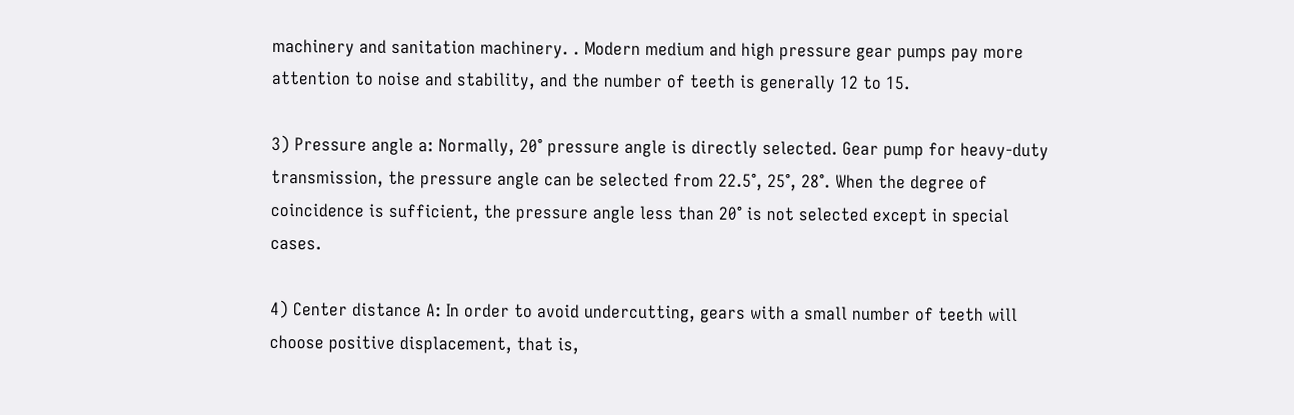machinery and sanitation machinery. . Modern medium and high pressure gear pumps pay more attention to noise and stability, and the number of teeth is generally 12 to 15.

3) Pressure angle a: Normally, 20° pressure angle is directly selected. Gear pump for heavy-duty transmission, the pressure angle can be selected from 22.5°, 25°, 28°. When the degree of coincidence is sufficient, the pressure angle less than 20° is not selected except in special cases.

4) Center distance A: In order to avoid undercutting, gears with a small number of teeth will choose positive displacement, that is,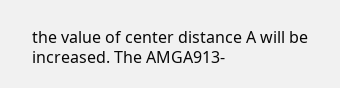the value of center distance A will be increased. The AMGA913-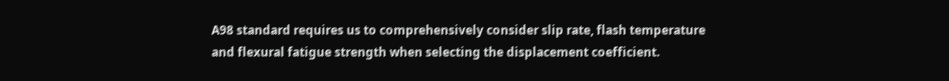A98 standard requires us to comprehensively consider slip rate, flash temperature and flexural fatigue strength when selecting the displacement coefficient.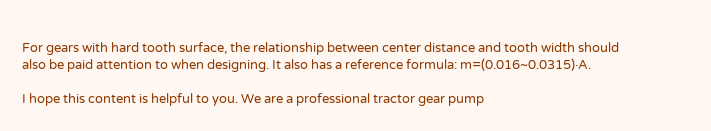For gears with hard tooth surface, the relationship between center distance and tooth width should also be paid attention to when designing. It also has a reference formula: m=(0.016~0.0315)·A.

I hope this content is helpful to you. We are a professional tractor gear pump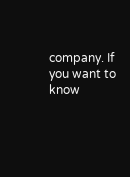company. If you want to know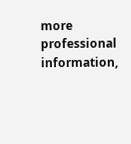more professional information,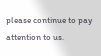please continue to pay attention to us.